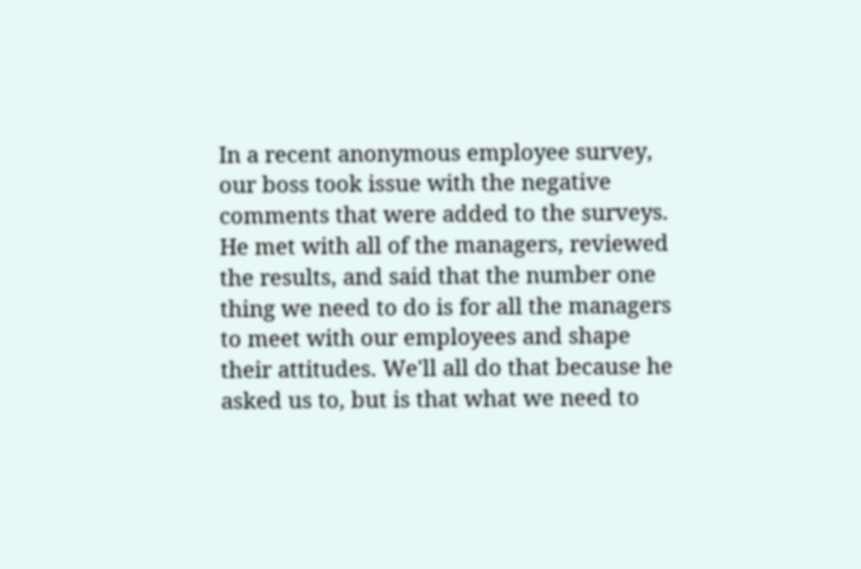In a recent anonymous employee survey, our boss took issue with the negative comments that were added to the surveys. He met with all of the managers, reviewed the results, and said that the number one thing we need to do is for all the managers to meet with our employees and shape their attitudes. We'll all do that because he asked us to, but is that what we need to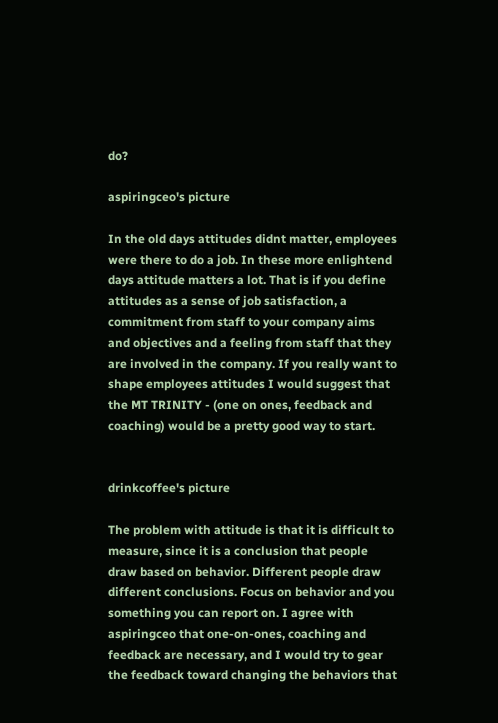do?

aspiringceo's picture

In the old days attitudes didnt matter, employees were there to do a job. In these more enlightend days attitude matters a lot. That is if you define attitudes as a sense of job satisfaction, a commitment from staff to your company aims and objectives and a feeling from staff that they are involved in the company. If you really want to shape employees attitudes I would suggest that the MT TRINITY - (one on ones, feedback and coaching) would be a pretty good way to start.


drinkcoffee's picture

The problem with attitude is that it is difficult to measure, since it is a conclusion that people draw based on behavior. Different people draw different conclusions. Focus on behavior and you something you can report on. I agree with aspiringceo that one-on-ones, coaching and feedback are necessary, and I would try to gear the feedback toward changing the behaviors that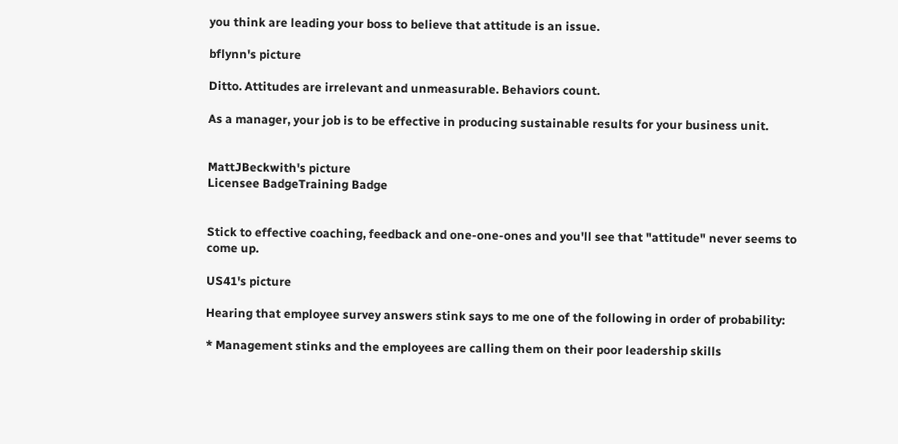you think are leading your boss to believe that attitude is an issue.

bflynn's picture

Ditto. Attitudes are irrelevant and unmeasurable. Behaviors count.

As a manager, your job is to be effective in producing sustainable results for your business unit.


MattJBeckwith's picture
Licensee BadgeTraining Badge


Stick to effective coaching, feedback and one-one-ones and you'll see that "attitude" never seems to come up.

US41's picture

Hearing that employee survey answers stink says to me one of the following in order of probability:

* Management stinks and the employees are calling them on their poor leadership skills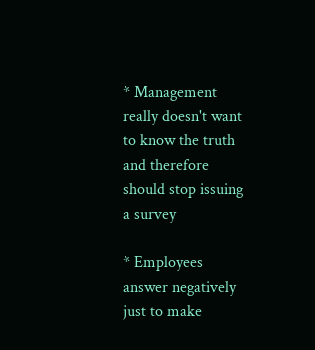* Management really doesn't want to know the truth and therefore should stop issuing a survey

* Employees answer negatively just to make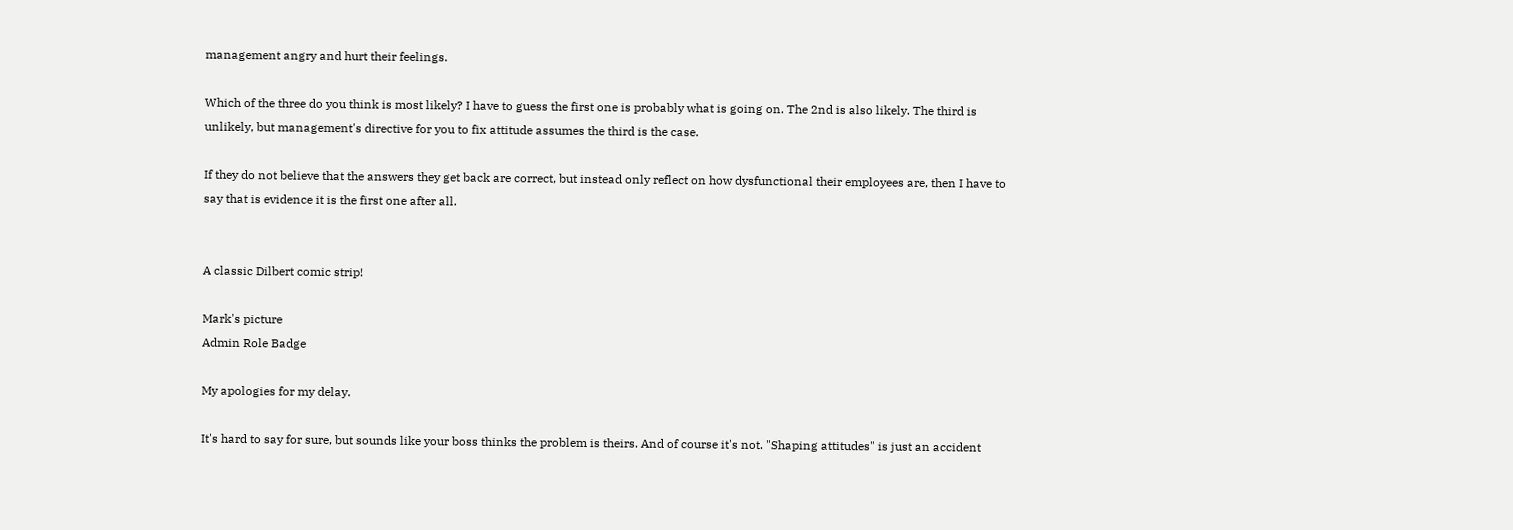management angry and hurt their feelings.

Which of the three do you think is most likely? I have to guess the first one is probably what is going on. The 2nd is also likely. The third is unlikely, but management's directive for you to fix attitude assumes the third is the case.

If they do not believe that the answers they get back are correct, but instead only reflect on how dysfunctional their employees are, then I have to say that is evidence it is the first one after all.


A classic Dilbert comic strip!

Mark's picture
Admin Role Badge

My apologies for my delay.

It's hard to say for sure, but sounds like your boss thinks the problem is theirs. And of course it's not. "Shaping attitudes" is just an accident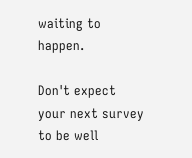waiting to happen.

Don't expect your next survey to be well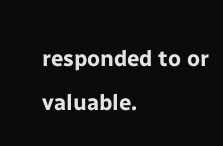responded to or valuable.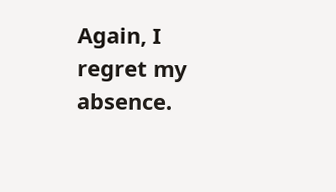Again, I regret my absence.